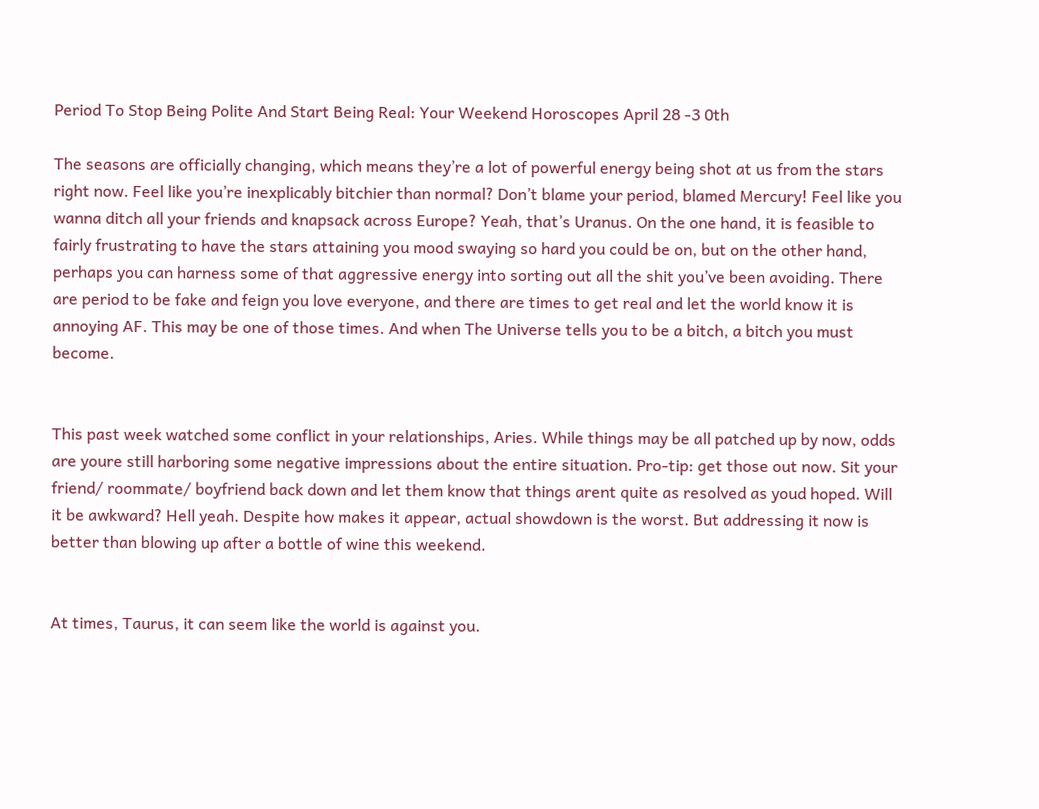Period To Stop Being Polite And Start Being Real: Your Weekend Horoscopes April 28 -3 0th

The seasons are officially changing, which means they’re a lot of powerful energy being shot at us from the stars right now. Feel like you’re inexplicably bitchier than normal? Don’t blame your period, blamed Mercury! Feel like you wanna ditch all your friends and knapsack across Europe? Yeah, that’s Uranus. On the one hand, it is feasible to fairly frustrating to have the stars attaining you mood swaying so hard you could be on, but on the other hand, perhaps you can harness some of that aggressive energy into sorting out all the shit you’ve been avoiding. There are period to be fake and feign you love everyone, and there are times to get real and let the world know it is annoying AF. This may be one of those times. And when The Universe tells you to be a bitch, a bitch you must become.


This past week watched some conflict in your relationships, Aries. While things may be all patched up by now, odds are youre still harboring some negative impressions about the entire situation. Pro-tip: get those out now. Sit your friend/ roommate/ boyfriend back down and let them know that things arent quite as resolved as youd hoped. Will it be awkward? Hell yeah. Despite how makes it appear, actual showdown is the worst. But addressing it now is better than blowing up after a bottle of wine this weekend.


At times, Taurus, it can seem like the world is against you.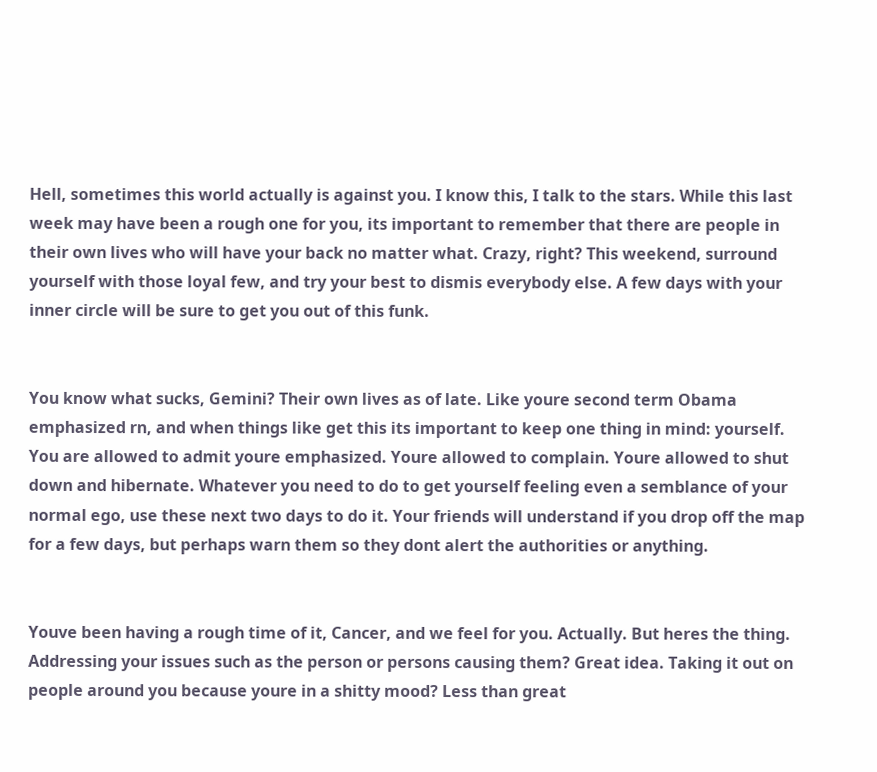Hell, sometimes this world actually is against you. I know this, I talk to the stars. While this last week may have been a rough one for you, its important to remember that there are people in their own lives who will have your back no matter what. Crazy, right? This weekend, surround yourself with those loyal few, and try your best to dismis everybody else. A few days with your inner circle will be sure to get you out of this funk.


You know what sucks, Gemini? Their own lives as of late. Like youre second term Obama emphasized rn, and when things like get this its important to keep one thing in mind: yourself. You are allowed to admit youre emphasized. Youre allowed to complain. Youre allowed to shut down and hibernate. Whatever you need to do to get yourself feeling even a semblance of your normal ego, use these next two days to do it. Your friends will understand if you drop off the map for a few days, but perhaps warn them so they dont alert the authorities or anything.


Youve been having a rough time of it, Cancer, and we feel for you. Actually. But heres the thing. Addressing your issues such as the person or persons causing them? Great idea. Taking it out on people around you because youre in a shitty mood? Less than great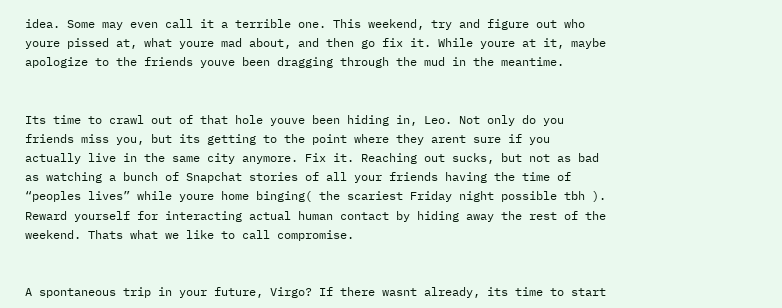idea. Some may even call it a terrible one. This weekend, try and figure out who youre pissed at, what youre mad about, and then go fix it. While youre at it, maybe apologize to the friends youve been dragging through the mud in the meantime.


Its time to crawl out of that hole youve been hiding in, Leo. Not only do you friends miss you, but its getting to the point where they arent sure if you actually live in the same city anymore. Fix it. Reaching out sucks, but not as bad as watching a bunch of Snapchat stories of all your friends having the time of “peoples lives” while youre home binging( the scariest Friday night possible tbh ). Reward yourself for interacting actual human contact by hiding away the rest of the weekend. Thats what we like to call compromise.


A spontaneous trip in your future, Virgo? If there wasnt already, its time to start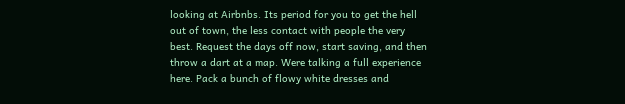looking at Airbnbs. Its period for you to get the hell out of town, the less contact with people the very best. Request the days off now, start saving, and then throw a dart at a map. Were talking a full experience here. Pack a bunch of flowy white dresses and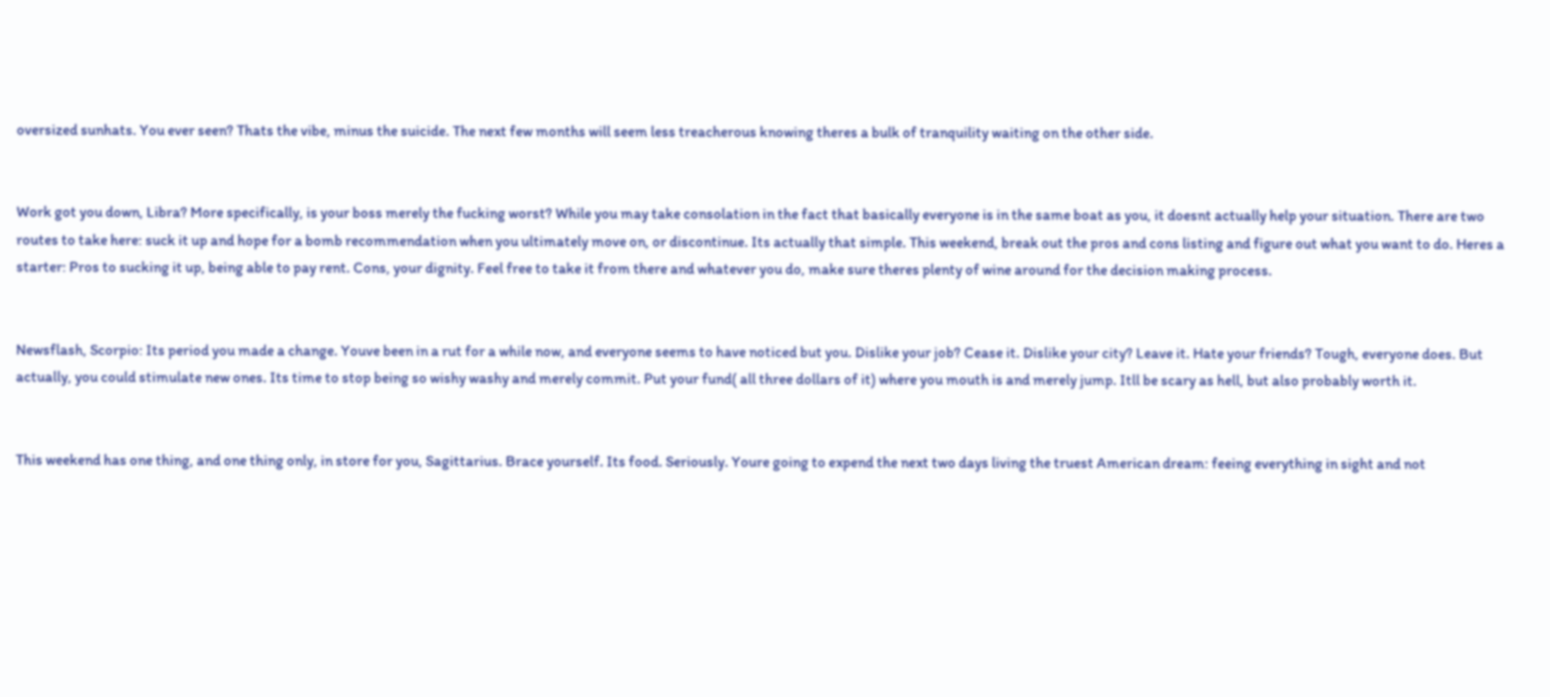oversized sunhats. You ever seen? Thats the vibe, minus the suicide. The next few months will seem less treacherous knowing theres a bulk of tranquility waiting on the other side.


Work got you down, Libra? More specifically, is your boss merely the fucking worst? While you may take consolation in the fact that basically everyone is in the same boat as you, it doesnt actually help your situation. There are two routes to take here: suck it up and hope for a bomb recommendation when you ultimately move on, or discontinue. Its actually that simple. This weekend, break out the pros and cons listing and figure out what you want to do. Heres a starter: Pros to sucking it up, being able to pay rent. Cons, your dignity. Feel free to take it from there and whatever you do, make sure theres plenty of wine around for the decision making process.


Newsflash, Scorpio: Its period you made a change. Youve been in a rut for a while now, and everyone seems to have noticed but you. Dislike your job? Cease it. Dislike your city? Leave it. Hate your friends? Tough, everyone does. But actually, you could stimulate new ones. Its time to stop being so wishy washy and merely commit. Put your fund( all three dollars of it) where you mouth is and merely jump. Itll be scary as hell, but also probably worth it.


This weekend has one thing, and one thing only, in store for you, Sagittarius. Brace yourself. Its food. Seriously. Youre going to expend the next two days living the truest American dream: feeing everything in sight and not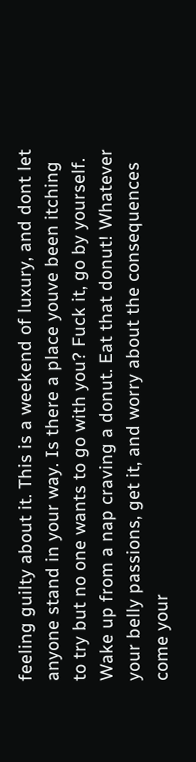feeling guilty about it. This is a weekend of luxury, and dont let anyone stand in your way. Is there a place youve been itching to try but no one wants to go with you? Fuck it, go by yourself. Wake up from a nap craving a donut. Eat that donut! Whatever your belly passions, get it, and worry about the consequences come your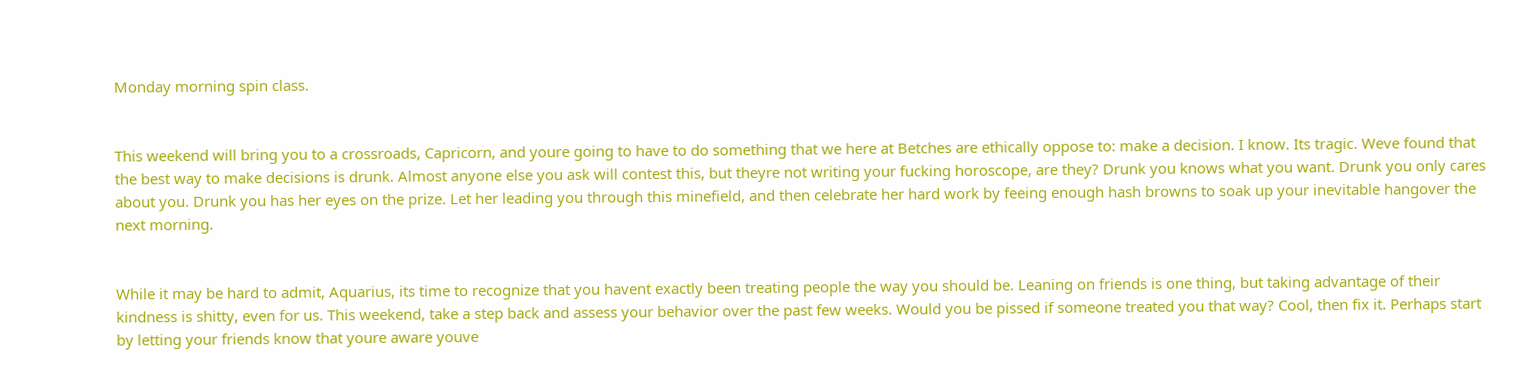Monday morning spin class.


This weekend will bring you to a crossroads, Capricorn, and youre going to have to do something that we here at Betches are ethically oppose to: make a decision. I know. Its tragic. Weve found that the best way to make decisions is drunk. Almost anyone else you ask will contest this, but theyre not writing your fucking horoscope, are they? Drunk you knows what you want. Drunk you only cares about you. Drunk you has her eyes on the prize. Let her leading you through this minefield, and then celebrate her hard work by feeing enough hash browns to soak up your inevitable hangover the next morning.


While it may be hard to admit, Aquarius, its time to recognize that you havent exactly been treating people the way you should be. Leaning on friends is one thing, but taking advantage of their kindness is shitty, even for us. This weekend, take a step back and assess your behavior over the past few weeks. Would you be pissed if someone treated you that way? Cool, then fix it. Perhaps start by letting your friends know that youre aware youve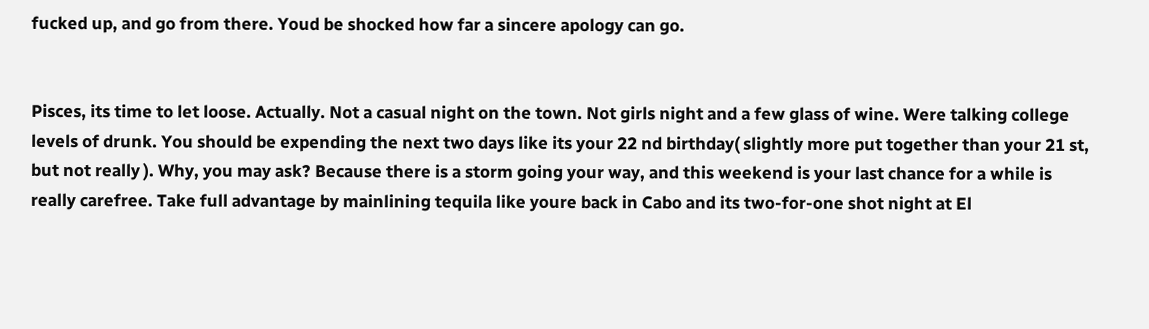fucked up, and go from there. Youd be shocked how far a sincere apology can go.


Pisces, its time to let loose. Actually. Not a casual night on the town. Not girls night and a few glass of wine. Were talking college levels of drunk. You should be expending the next two days like its your 22 nd birthday( slightly more put together than your 21 st, but not really ). Why, you may ask? Because there is a storm going your way, and this weekend is your last chance for a while is really carefree. Take full advantage by mainlining tequila like youre back in Cabo and its two-for-one shot night at El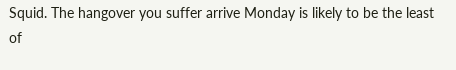Squid. The hangover you suffer arrive Monday is likely to be the least of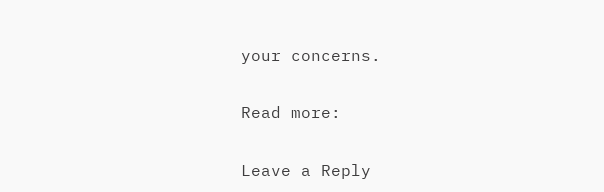your concerns.

Read more:

Leave a Reply